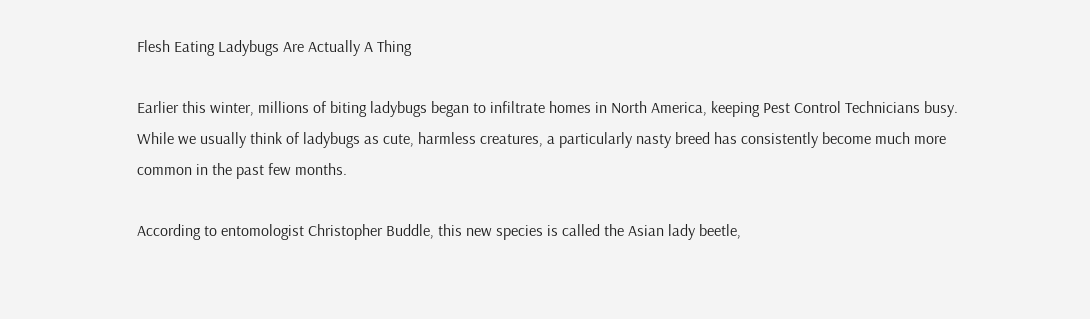Flesh Eating Ladybugs Are Actually A Thing

Earlier this winter, millions of biting ladybugs began to infiltrate homes in North America, keeping Pest Control Technicians busy. While we usually think of ladybugs as cute, harmless creatures, a particularly nasty breed has consistently become much more common in the past few months.

According to entomologist Christopher Buddle, this new species is called the Asian lady beetle,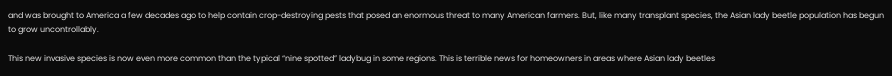and was brought to America a few decades ago to help contain crop-destroying pests that posed an enormous threat to many American farmers. But, like many transplant species, the Asian lady beetle population has begun to grow uncontrollably.

This new invasive species is now even more common than the typical “nine spotted” ladybug in some regions. This is terrible news for homeowners in areas where Asian lady beetles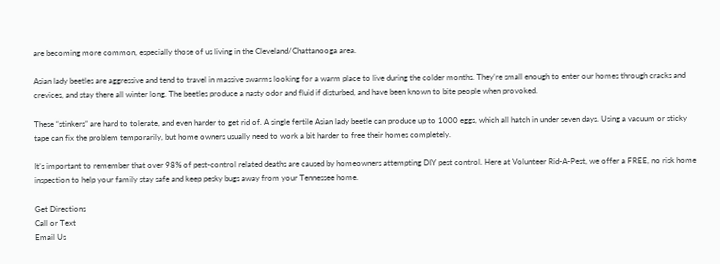are becoming more common, especially those of us living in the Cleveland/Chattanooga area.

Asian lady beetles are aggressive and tend to travel in massive swarms looking for a warm place to live during the colder months. They’re small enough to enter our homes through cracks and crevices, and stay there all winter long. The beetles produce a nasty odor and fluid if disturbed, and have been known to bite people when provoked.

These “stinkers” are hard to tolerate, and even harder to get rid of. A single fertile Asian lady beetle can produce up to 1000 eggs, which all hatch in under seven days. Using a vacuum or sticky tape can fix the problem temporarily, but home owners usually need to work a bit harder to free their homes completely.

It’s important to remember that over 98% of pest-control related deaths are caused by homeowners attempting DIY pest control. Here at Volunteer Rid-A-Pest, we offer a FREE, no risk home inspection to help your family stay safe and keep pesky bugs away from your Tennessee home.

Get Directions
Call or Text
Email Us